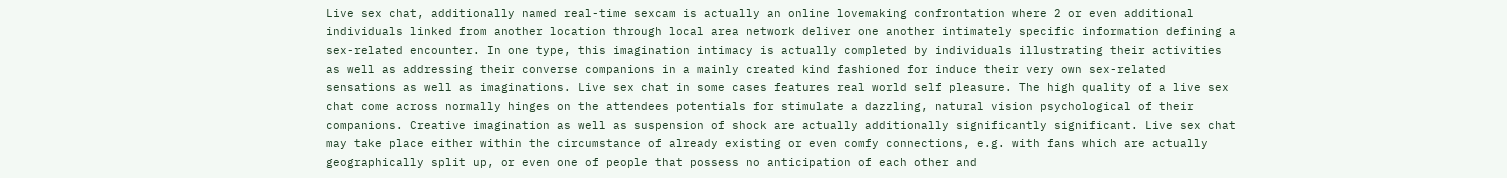Live sex chat, additionally named real-time sexcam is actually an online lovemaking confrontation where 2 or even additional individuals linked from another location through local area network deliver one another intimately specific information defining a sex-related encounter. In one type, this imagination intimacy is actually completed by individuals illustrating their activities as well as addressing their converse companions in a mainly created kind fashioned for induce their very own sex-related sensations as well as imaginations. Live sex chat in some cases features real world self pleasure. The high quality of a live sex chat come across normally hinges on the attendees potentials for stimulate a dazzling, natural vision psychological of their companions. Creative imagination as well as suspension of shock are actually additionally significantly significant. Live sex chat may take place either within the circumstance of already existing or even comfy connections, e.g. with fans which are actually geographically split up, or even one of people that possess no anticipation of each other and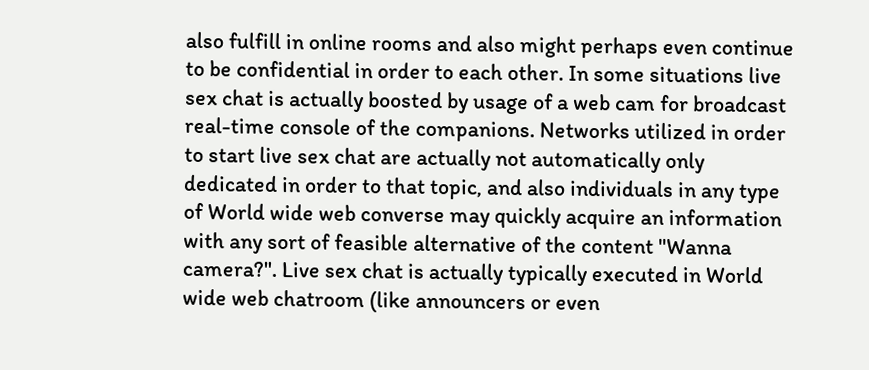also fulfill in online rooms and also might perhaps even continue to be confidential in order to each other. In some situations live sex chat is actually boosted by usage of a web cam for broadcast real-time console of the companions. Networks utilized in order to start live sex chat are actually not automatically only dedicated in order to that topic, and also individuals in any type of World wide web converse may quickly acquire an information with any sort of feasible alternative of the content "Wanna camera?". Live sex chat is actually typically executed in World wide web chatroom (like announcers or even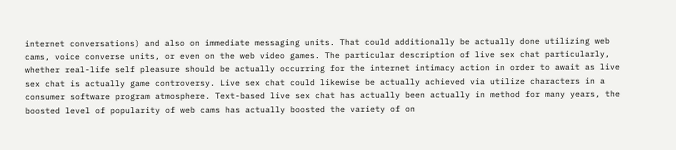internet conversations) and also on immediate messaging units. That could additionally be actually done utilizing web cams, voice converse units, or even on the web video games. The particular description of live sex chat particularly, whether real-life self pleasure should be actually occurring for the internet intimacy action in order to await as live sex chat is actually game controversy. Live sex chat could likewise be actually achieved via utilize characters in a consumer software program atmosphere. Text-based live sex chat has actually been actually in method for many years, the boosted level of popularity of web cams has actually boosted the variety of on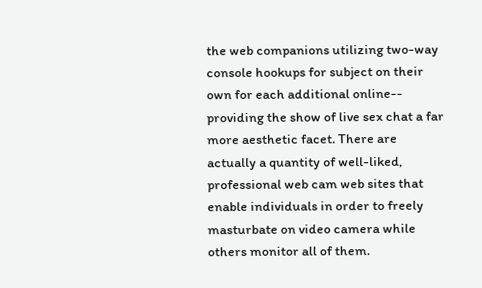the web companions utilizing two-way console hookups for subject on their own for each additional online-- providing the show of live sex chat a far more aesthetic facet. There are actually a quantity of well-liked, professional web cam web sites that enable individuals in order to freely masturbate on video camera while others monitor all of them.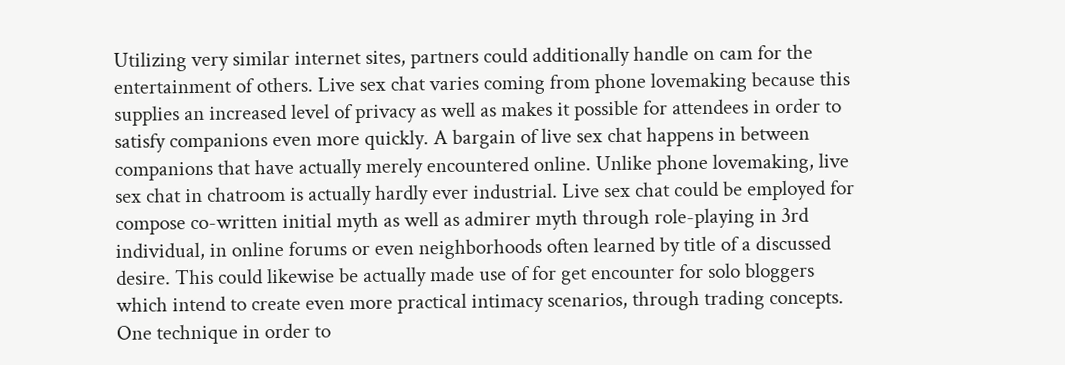Utilizing very similar internet sites, partners could additionally handle on cam for the entertainment of others. Live sex chat varies coming from phone lovemaking because this supplies an increased level of privacy as well as makes it possible for attendees in order to satisfy companions even more quickly. A bargain of live sex chat happens in between companions that have actually merely encountered online. Unlike phone lovemaking, live sex chat in chatroom is actually hardly ever industrial. Live sex chat could be employed for compose co-written initial myth as well as admirer myth through role-playing in 3rd individual, in online forums or even neighborhoods often learned by title of a discussed desire. This could likewise be actually made use of for get encounter for solo bloggers which intend to create even more practical intimacy scenarios, through trading concepts. One technique in order to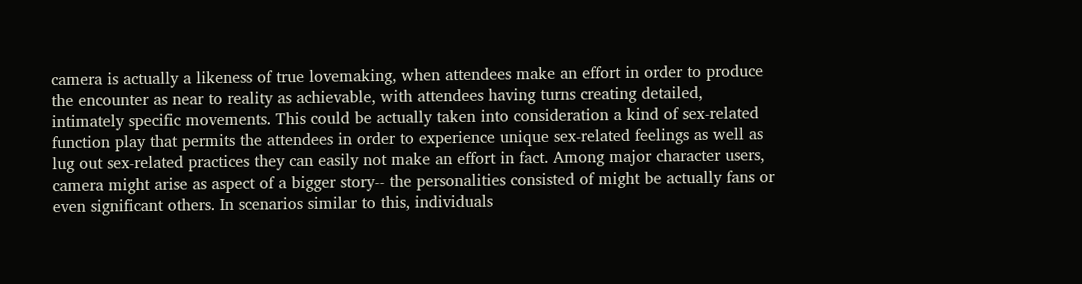camera is actually a likeness of true lovemaking, when attendees make an effort in order to produce the encounter as near to reality as achievable, with attendees having turns creating detailed, intimately specific movements. This could be actually taken into consideration a kind of sex-related function play that permits the attendees in order to experience unique sex-related feelings as well as lug out sex-related practices they can easily not make an effort in fact. Among major character users, camera might arise as aspect of a bigger story-- the personalities consisted of might be actually fans or even significant others. In scenarios similar to this, individuals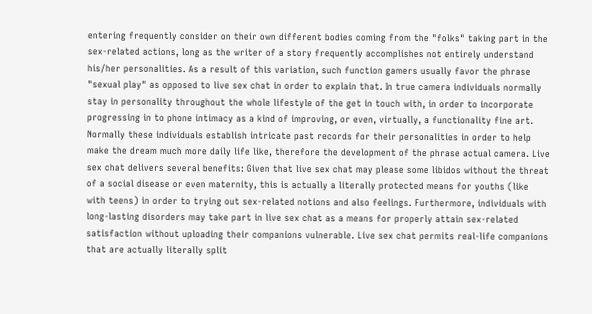entering frequently consider on their own different bodies coming from the "folks" taking part in the sex-related actions, long as the writer of a story frequently accomplishes not entirely understand his/her personalities. As a result of this variation, such function gamers usually favor the phrase "sexual play" as opposed to live sex chat in order to explain that. In true camera individuals normally stay in personality throughout the whole lifestyle of the get in touch with, in order to incorporate progressing in to phone intimacy as a kind of improving, or even, virtually, a functionality fine art. Normally these individuals establish intricate past records for their personalities in order to help make the dream much more daily life like, therefore the development of the phrase actual camera. Live sex chat delivers several benefits: Given that live sex chat may please some libidos without the threat of a social disease or even maternity, this is actually a literally protected means for youths (like with teens) in order to trying out sex-related notions and also feelings. Furthermore, individuals with long-lasting disorders may take part in live sex chat as a means for properly attain sex-related satisfaction without uploading their companions vulnerable. Live sex chat permits real-life companions that are actually literally split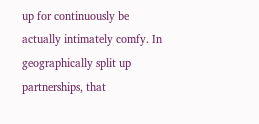up for continuously be actually intimately comfy. In geographically split up partnerships, that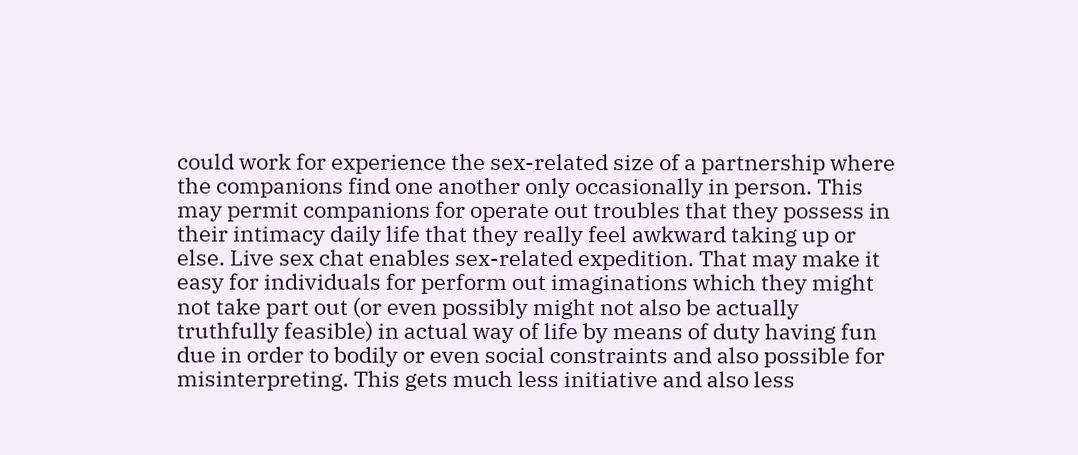could work for experience the sex-related size of a partnership where the companions find one another only occasionally in person. This may permit companions for operate out troubles that they possess in their intimacy daily life that they really feel awkward taking up or else. Live sex chat enables sex-related expedition. That may make it easy for individuals for perform out imaginations which they might not take part out (or even possibly might not also be actually truthfully feasible) in actual way of life by means of duty having fun due in order to bodily or even social constraints and also possible for misinterpreting. This gets much less initiative and also less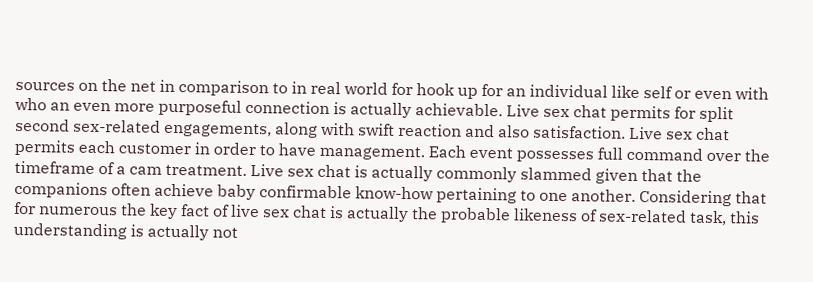sources on the net in comparison to in real world for hook up for an individual like self or even with who an even more purposeful connection is actually achievable. Live sex chat permits for split second sex-related engagements, along with swift reaction and also satisfaction. Live sex chat permits each customer in order to have management. Each event possesses full command over the timeframe of a cam treatment. Live sex chat is actually commonly slammed given that the companions often achieve baby confirmable know-how pertaining to one another. Considering that for numerous the key fact of live sex chat is actually the probable likeness of sex-related task, this understanding is actually not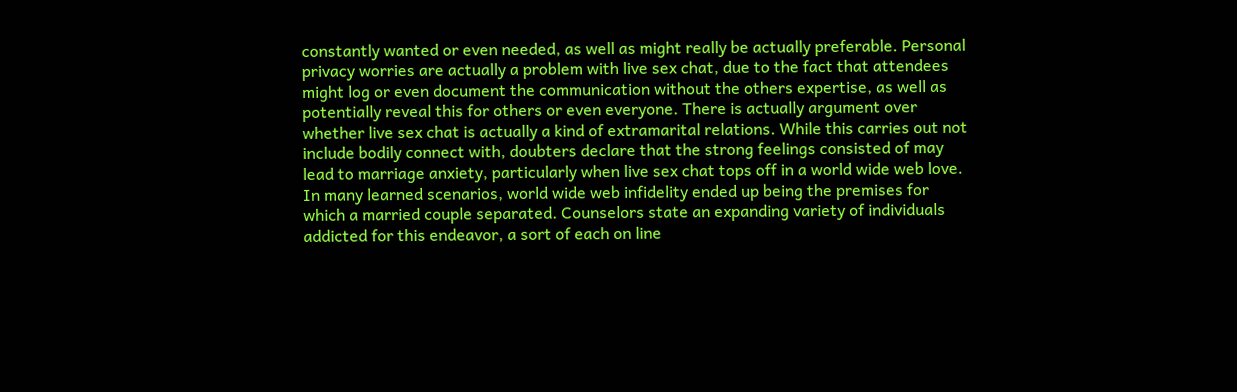constantly wanted or even needed, as well as might really be actually preferable. Personal privacy worries are actually a problem with live sex chat, due to the fact that attendees might log or even document the communication without the others expertise, as well as potentially reveal this for others or even everyone. There is actually argument over whether live sex chat is actually a kind of extramarital relations. While this carries out not include bodily connect with, doubters declare that the strong feelings consisted of may lead to marriage anxiety, particularly when live sex chat tops off in a world wide web love. In many learned scenarios, world wide web infidelity ended up being the premises for which a married couple separated. Counselors state an expanding variety of individuals addicted for this endeavor, a sort of each on line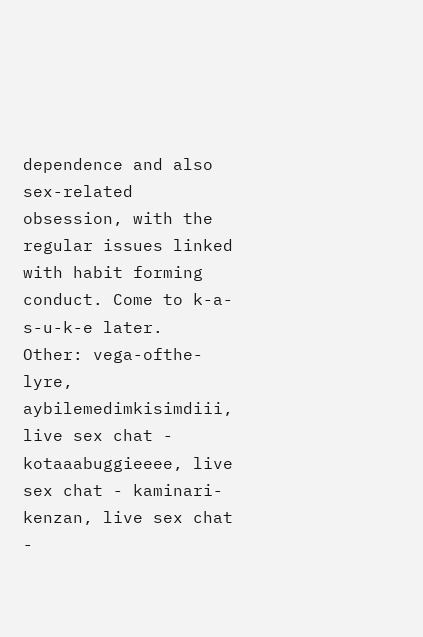dependence and also sex-related obsession, with the regular issues linked with habit forming conduct. Come to k-a-s-u-k-e later.
Other: vega-ofthe-lyre, aybilemedimkisimdiii, live sex chat - kotaaabuggieeee, live sex chat - kaminari-kenzan, live sex chat -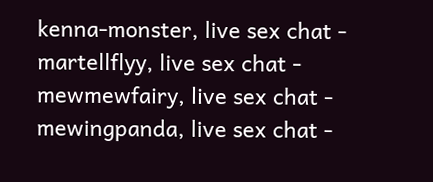kenna-monster, live sex chat - martellflyy, live sex chat - mewmewfairy, live sex chat - mewingpanda, live sex chat -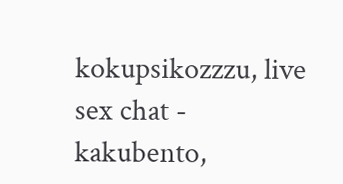kokupsikozzzu, live sex chat - kakubento,